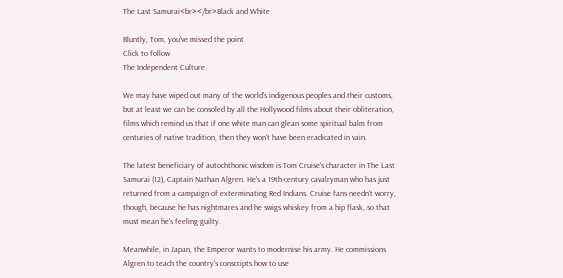The Last Samurai<br></br>Black and White

Bluntly, Tom, you've missed the point
Click to follow
The Independent Culture

We may have wiped out many of the world's indigenous peoples and their customs, but at least we can be consoled by all the Hollywood films about their obliteration, films which remind us that if one white man can glean some spiritual balm from centuries of native tradition, then they won't have been eradicated in vain.

The latest beneficiary of autochthonic wisdom is Tom Cruise's character in The Last Samurai (12), Captain Nathan Algren. He's a 19th-century cavalryman who has just returned from a campaign of exterminating Red Indians. Cruise fans needn't worry, though, because he has nightmares and he swigs whiskey from a hip flask, so that must mean he's feeling guilty.

Meanwhile, in Japan, the Emperor wants to modernise his army. He commissions Algren to teach the country's conscripts how to use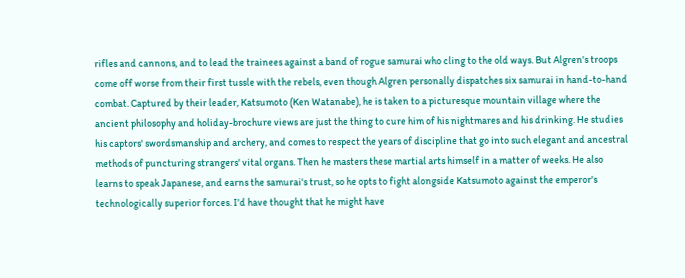rifles and cannons, and to lead the trainees against a band of rogue samurai who cling to the old ways. But Algren's troops come off worse from their first tussle with the rebels, even though Algren personally dispatches six samurai in hand-to-hand combat. Captured by their leader, Katsumoto (Ken Watanabe), he is taken to a picturesque mountain village where the ancient philosophy and holiday-brochure views are just the thing to cure him of his nightmares and his drinking. He studies his captors' swordsmanship and archery, and comes to respect the years of discipline that go into such elegant and ancestral methods of puncturing strangers' vital organs. Then he masters these martial arts himself in a matter of weeks. He also learns to speak Japanese, and earns the samurai's trust, so he opts to fight alongside Katsumoto against the emperor's technologically superior forces. I'd have thought that he might have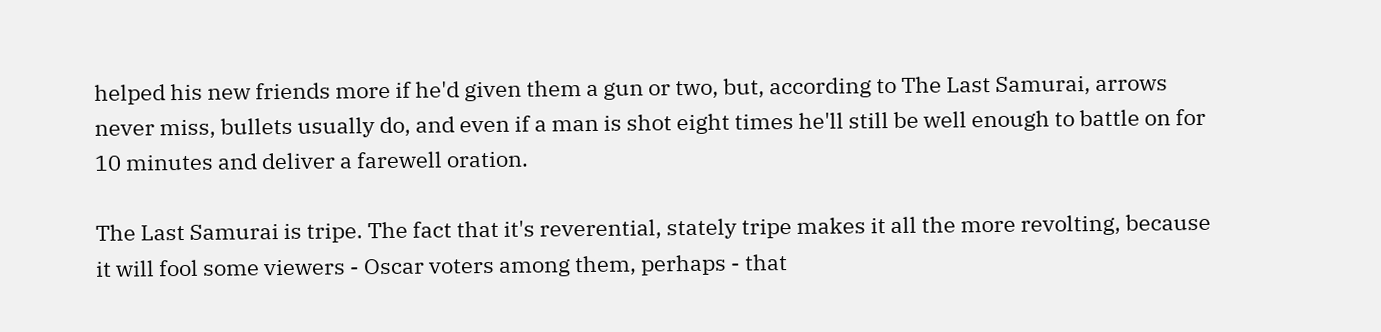helped his new friends more if he'd given them a gun or two, but, according to The Last Samurai, arrows never miss, bullets usually do, and even if a man is shot eight times he'll still be well enough to battle on for 10 minutes and deliver a farewell oration.

The Last Samurai is tripe. The fact that it's reverential, stately tripe makes it all the more revolting, because it will fool some viewers - Oscar voters among them, perhaps - that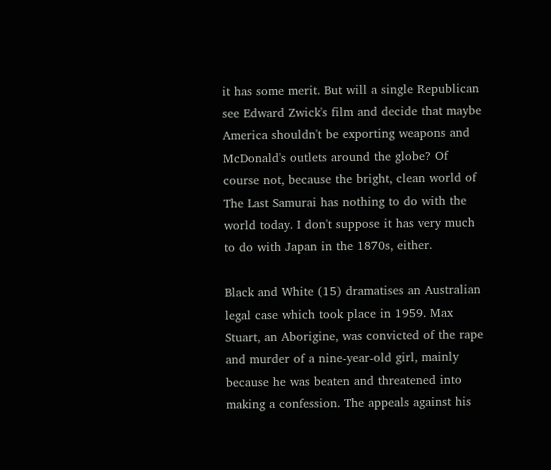it has some merit. But will a single Republican see Edward Zwick's film and decide that maybe America shouldn't be exporting weapons and McDonald's outlets around the globe? Of course not, because the bright, clean world of The Last Samurai has nothing to do with the world today. I don't suppose it has very much to do with Japan in the 1870s, either.

Black and White (15) dramatises an Australian legal case which took place in 1959. Max Stuart, an Aborigine, was convicted of the rape and murder of a nine-year-old girl, mainly because he was beaten and threatened into making a confession. The appeals against his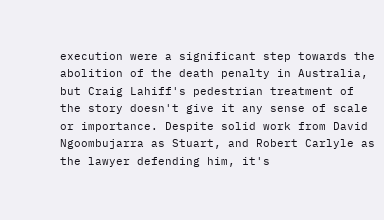execution were a significant step towards the abolition of the death penalty in Australia, but Craig Lahiff's pedestrian treatment of the story doesn't give it any sense of scale or importance. Despite solid work from David Ngoombujarra as Stuart, and Robert Carlyle as the lawyer defending him, it's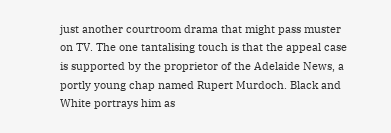just another courtroom drama that might pass muster on TV. The one tantalising touch is that the appeal case is supported by the proprietor of the Adelaide News, a portly young chap named Rupert Murdoch. Black and White portrays him as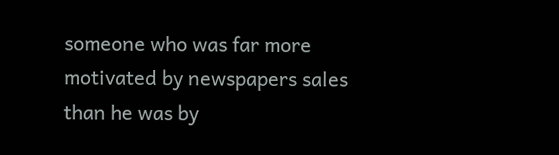someone who was far more motivated by newspapers sales than he was by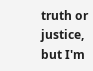truth or justice, but I'm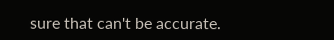sure that can't be accurate.